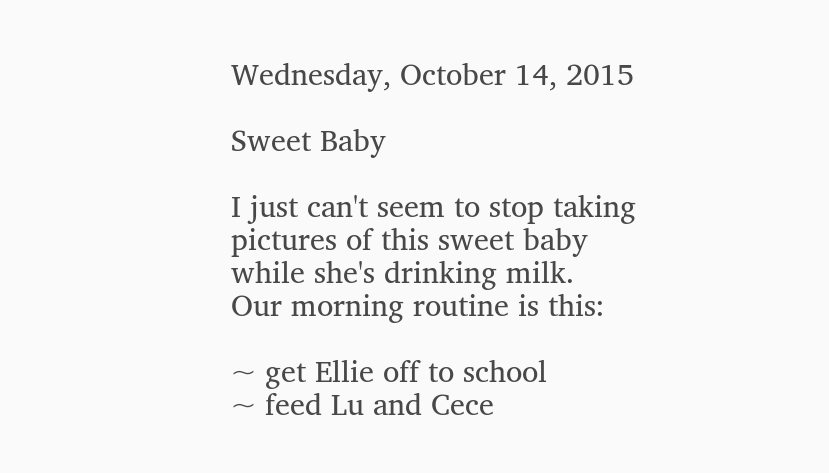Wednesday, October 14, 2015

Sweet Baby

I just can't seem to stop taking pictures of this sweet baby while she's drinking milk.  Our morning routine is this:

~ get Ellie off to school
~ feed Lu and Cece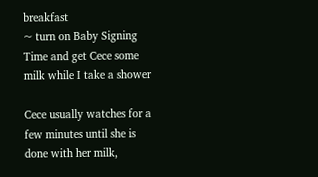breakfast
~ turn on Baby Signing Time and get Cece some milk while I take a shower

Cece usually watches for a few minutes until she is done with her milk,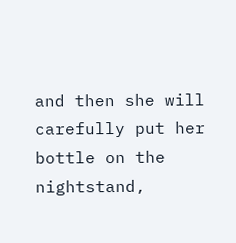and then she will carefully put her bottle on the nightstand,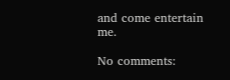and come entertain me.

No comments: